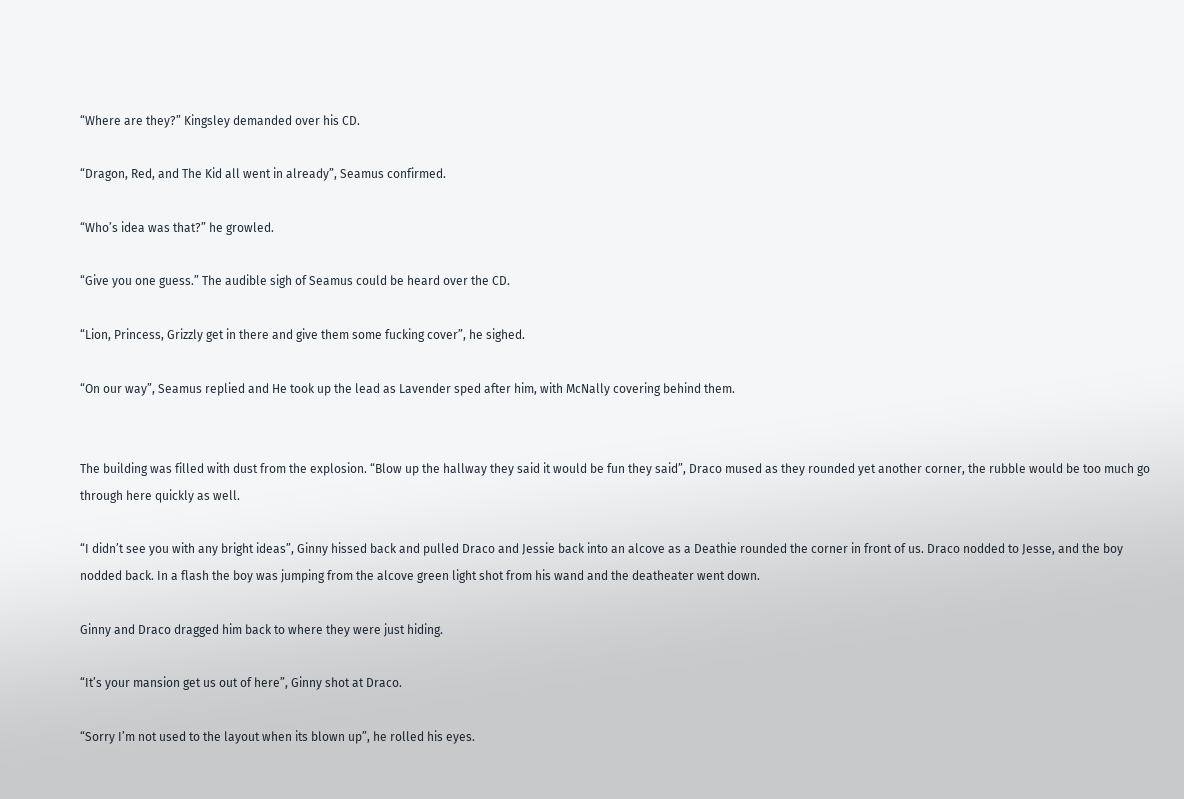“Where are they?” Kingsley demanded over his CD.

“Dragon, Red, and The Kid all went in already”, Seamus confirmed.

“Who’s idea was that?” he growled.

“Give you one guess.” The audible sigh of Seamus could be heard over the CD.

“Lion, Princess, Grizzly get in there and give them some fucking cover”, he sighed.

“On our way”, Seamus replied and He took up the lead as Lavender sped after him, with McNally covering behind them.


The building was filled with dust from the explosion. “Blow up the hallway they said it would be fun they said”, Draco mused as they rounded yet another corner, the rubble would be too much go through here quickly as well.

“I didn’t see you with any bright ideas”, Ginny hissed back and pulled Draco and Jessie back into an alcove as a Deathie rounded the corner in front of us. Draco nodded to Jesse, and the boy nodded back. In a flash the boy was jumping from the alcove green light shot from his wand and the deatheater went down.

Ginny and Draco dragged him back to where they were just hiding.

“It’s your mansion get us out of here”, Ginny shot at Draco.

“Sorry I’m not used to the layout when its blown up”, he rolled his eyes.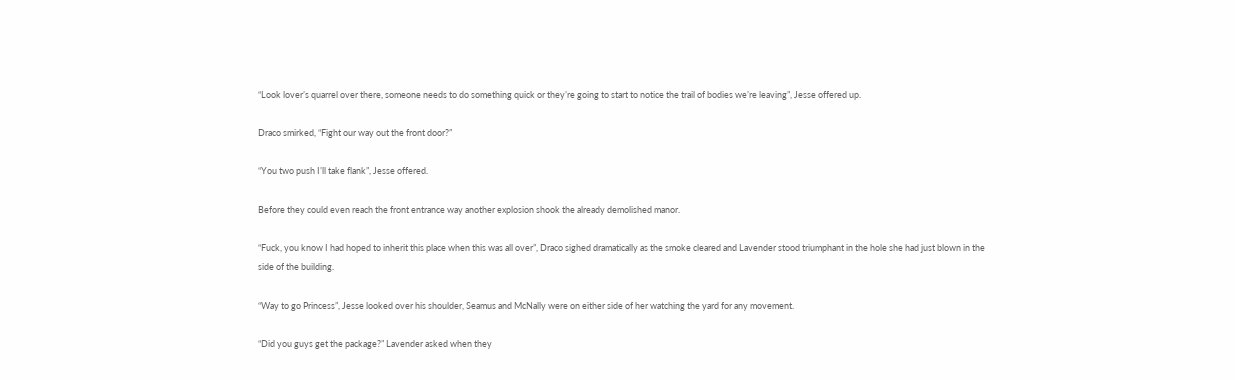“Look lover’s quarrel over there, someone needs to do something quick or they’re going to start to notice the trail of bodies we’re leaving”, Jesse offered up.

Draco smirked, “Fight our way out the front door?”

“You two push I’ll take flank”, Jesse offered.

Before they could even reach the front entrance way another explosion shook the already demolished manor.

“Fuck, you know I had hoped to inherit this place when this was all over”, Draco sighed dramatically as the smoke cleared and Lavender stood triumphant in the hole she had just blown in the side of the building.

“Way to go Princess”, Jesse looked over his shoulder, Seamus and McNally were on either side of her watching the yard for any movement.

“Did you guys get the package?” Lavender asked when they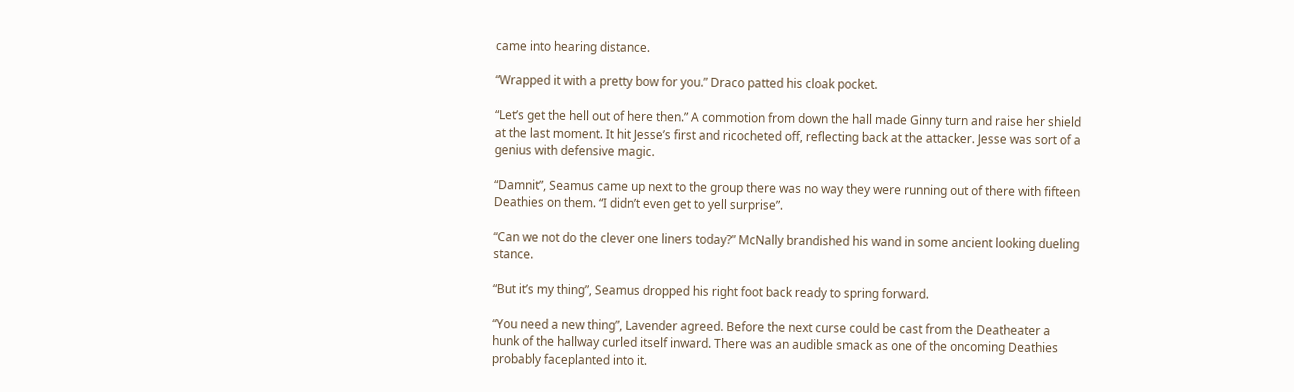came into hearing distance.

“Wrapped it with a pretty bow for you.” Draco patted his cloak pocket.

“Let’s get the hell out of here then.” A commotion from down the hall made Ginny turn and raise her shield at the last moment. It hit Jesse’s first and ricocheted off, reflecting back at the attacker. Jesse was sort of a genius with defensive magic.

“Damnit”, Seamus came up next to the group there was no way they were running out of there with fifteen Deathies on them. “I didn’t even get to yell surprise”.

“Can we not do the clever one liners today?” McNally brandished his wand in some ancient looking dueling stance.

“But it’s my thing”, Seamus dropped his right foot back ready to spring forward.

“You need a new thing”, Lavender agreed. Before the next curse could be cast from the Deatheater a hunk of the hallway curled itself inward. There was an audible smack as one of the oncoming Deathies probably faceplanted into it.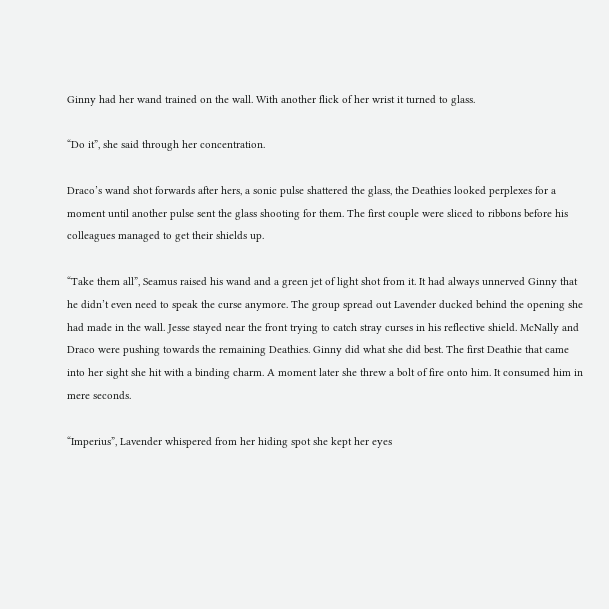Ginny had her wand trained on the wall. With another flick of her wrist it turned to glass.

“Do it”, she said through her concentration.

Draco’s wand shot forwards after hers, a sonic pulse shattered the glass, the Deathies looked perplexes for a moment until another pulse sent the glass shooting for them. The first couple were sliced to ribbons before his colleagues managed to get their shields up.

“Take them all”, Seamus raised his wand and a green jet of light shot from it. It had always unnerved Ginny that he didn’t even need to speak the curse anymore. The group spread out Lavender ducked behind the opening she had made in the wall. Jesse stayed near the front trying to catch stray curses in his reflective shield. McNally and Draco were pushing towards the remaining Deathies. Ginny did what she did best. The first Deathie that came into her sight she hit with a binding charm. A moment later she threw a bolt of fire onto him. It consumed him in mere seconds.

“Imperius”, Lavender whispered from her hiding spot she kept her eyes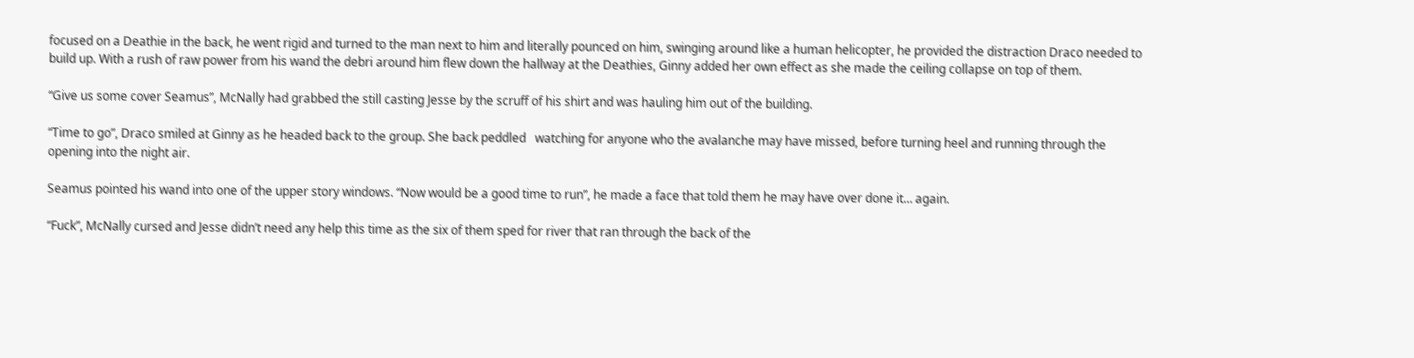focused on a Deathie in the back, he went rigid and turned to the man next to him and literally pounced on him, swinging around like a human helicopter, he provided the distraction Draco needed to build up. With a rush of raw power from his wand the debri around him flew down the hallway at the Deathies, Ginny added her own effect as she made the ceiling collapse on top of them.

“Give us some cover Seamus”, McNally had grabbed the still casting Jesse by the scruff of his shirt and was hauling him out of the building.

“Time to go”, Draco smiled at Ginny as he headed back to the group. She back peddled   watching for anyone who the avalanche may have missed, before turning heel and running through the opening into the night air.

Seamus pointed his wand into one of the upper story windows. “Now would be a good time to run”, he made a face that told them he may have over done it… again.

“Fuck”, McNally cursed and Jesse didn’t need any help this time as the six of them sped for river that ran through the back of the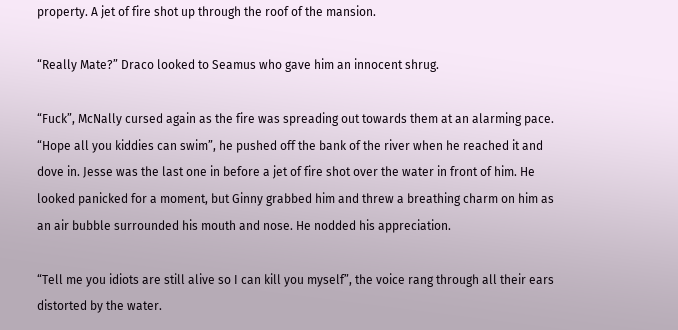property. A jet of fire shot up through the roof of the mansion.

“Really Mate?” Draco looked to Seamus who gave him an innocent shrug.

“Fuck”, McNally cursed again as the fire was spreading out towards them at an alarming pace. “Hope all you kiddies can swim”, he pushed off the bank of the river when he reached it and dove in. Jesse was the last one in before a jet of fire shot over the water in front of him. He looked panicked for a moment, but Ginny grabbed him and threw a breathing charm on him as an air bubble surrounded his mouth and nose. He nodded his appreciation.

“Tell me you idiots are still alive so I can kill you myself”, the voice rang through all their ears distorted by the water.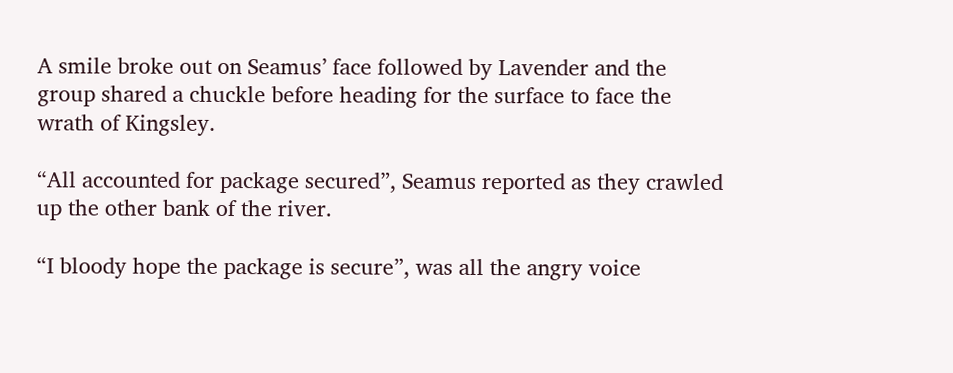A smile broke out on Seamus’ face followed by Lavender and the group shared a chuckle before heading for the surface to face the wrath of Kingsley.

“All accounted for package secured”, Seamus reported as they crawled up the other bank of the river.

“I bloody hope the package is secure”, was all the angry voice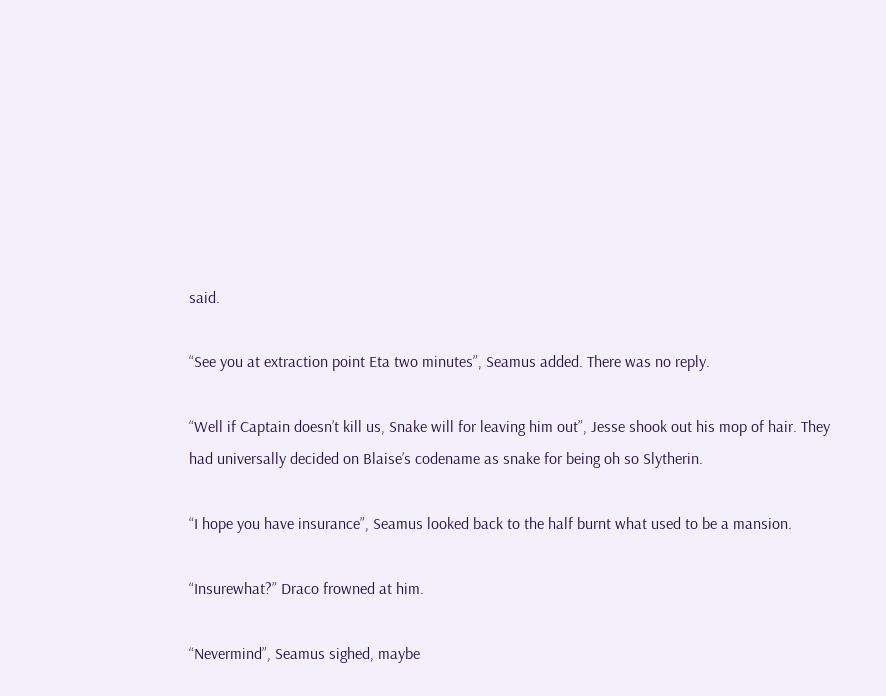said.

“See you at extraction point Eta two minutes”, Seamus added. There was no reply.

“Well if Captain doesn’t kill us, Snake will for leaving him out”, Jesse shook out his mop of hair. They had universally decided on Blaise’s codename as snake for being oh so Slytherin.

“I hope you have insurance”, Seamus looked back to the half burnt what used to be a mansion.

“Insurewhat?” Draco frowned at him.

“Nevermind”, Seamus sighed, maybe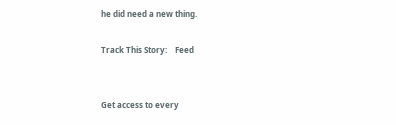he did need a new thing.

Track This Story:    Feed


Get access to every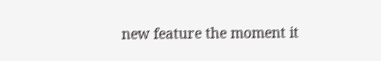new feature the moment it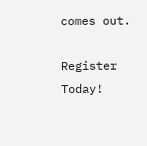comes out.

Register Today!